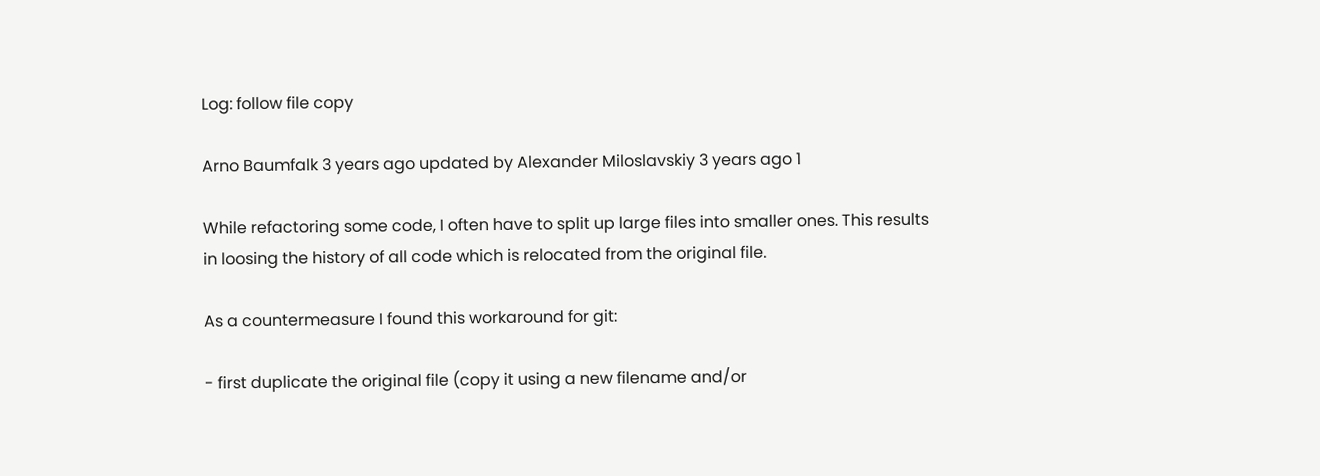Log: follow file copy

Arno Baumfalk 3 years ago updated by Alexander Miloslavskiy 3 years ago 1

While refactoring some code, I often have to split up large files into smaller ones. This results in loosing the history of all code which is relocated from the original file.

As a countermeasure I found this workaround for git:

- first duplicate the original file (copy it using a new filename and/or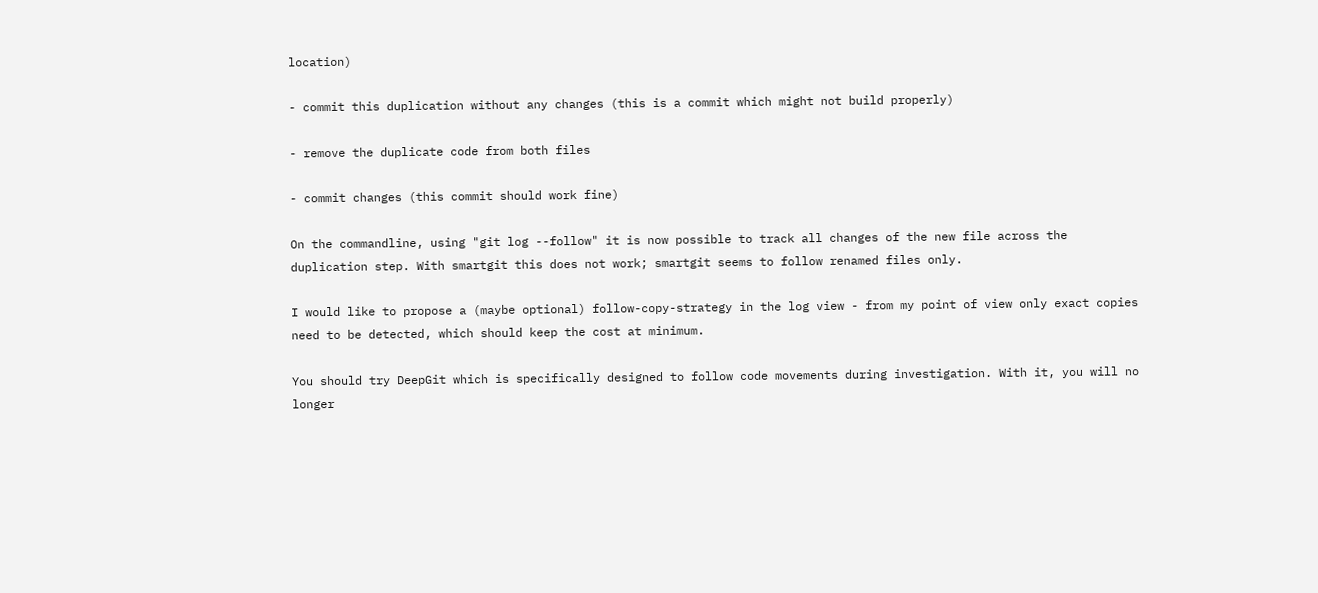location)

- commit this duplication without any changes (this is a commit which might not build properly)

- remove the duplicate code from both files

- commit changes (this commit should work fine)

On the commandline, using "git log --follow" it is now possible to track all changes of the new file across the duplication step. With smartgit this does not work; smartgit seems to follow renamed files only.

I would like to propose a (maybe optional) follow-copy-strategy in the log view - from my point of view only exact copies need to be detected, which should keep the cost at minimum.

You should try DeepGit which is specifically designed to follow code movements during investigation. With it, you will no longer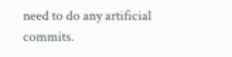need to do any artificial commits.